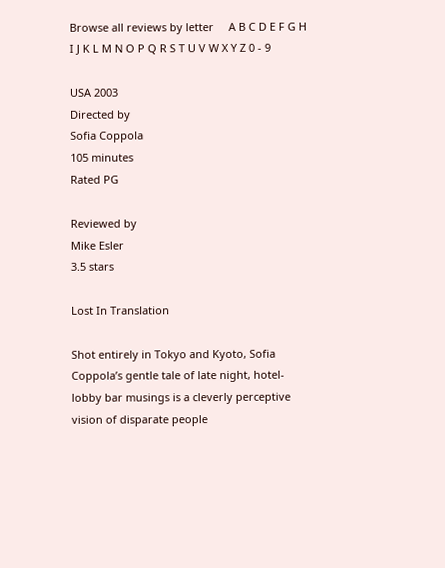Browse all reviews by letter     A B C D E F G H I J K L M N O P Q R S T U V W X Y Z 0 - 9

USA 2003
Directed by
Sofia Coppola
105 minutes
Rated PG

Reviewed by
Mike Esler
3.5 stars

Lost In Translation

Shot entirely in Tokyo and Kyoto, Sofia Coppola’s gentle tale of late night, hotel-lobby bar musings is a cleverly perceptive vision of disparate people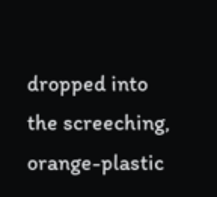dropped into the screeching, orange-plastic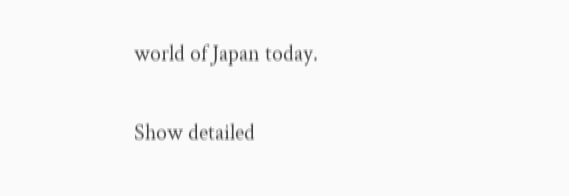world of Japan today.

Show detailed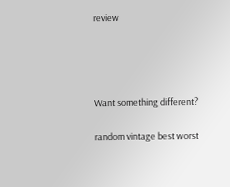review




Want something different?

random vintage best worst